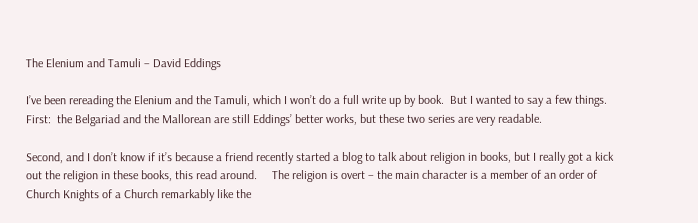The Elenium and Tamuli – David Eddings

I’ve been rereading the Elenium and the Tamuli, which I won’t do a full write up by book.  But I wanted to say a few things.   First:  the Belgariad and the Mallorean are still Eddings’ better works, but these two series are very readable.

Second, and I don’t know if it’s because a friend recently started a blog to talk about religion in books, but I really got a kick out the religion in these books, this read around.     The religion is overt – the main character is a member of an order of Church Knights of a Church remarkably like the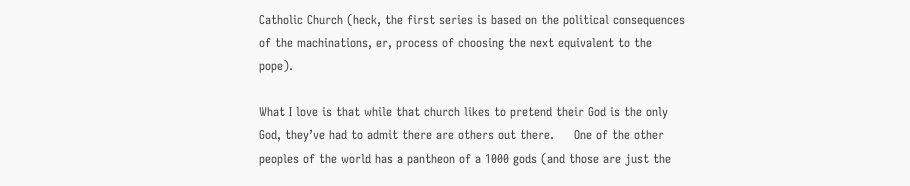Catholic Church (heck, the first series is based on the political consequences of the machinations, er, process of choosing the next equivalent to the pope).

What I love is that while that church likes to pretend their God is the only God, they’ve had to admit there are others out there.     One of the other peoples of the world has a pantheon of a 1000 gods (and those are just the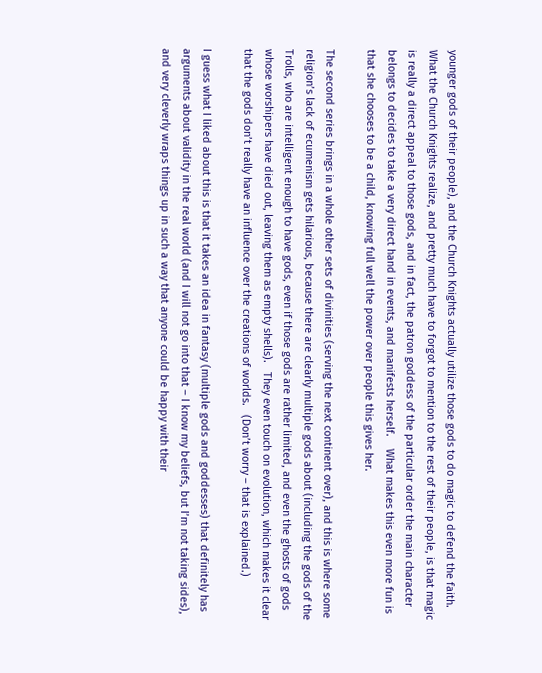younger gods of their people), and the Church Knights actually utilize those gods to do magic to defend the faith.     What the Church Knights realize, and pretty much have to forgot to mention to the rest of their people, is that magic is really a direct appeal to those gods, and in fact, the patron goddess of the particular order the main character belongs to decides to take a very direct hand in events, and manifests herself.    What makes this even more fun is that she chooses to be a child, knowing full well the power over people this gives her.

The second series brings in a whole other sets of divinities (serving the next continent over), and this is where some religion’s lack of ecumenism gets hilarious, because there are clearly multiple gods about (including the gods of the Trolls, who are intelligent enough to have gods, even if those gods are rather limited, and even the ghosts of gods whose worshipers have died out, leaving them as empty shells).   They even touch on evolution, which makes it clear that the gods don’t really have an influence over the creations of worlds.   (Don’t worry – that is explained.)

I guess what I liked about this is that it takes an idea in fantasy (multiple gods and goddesses) that definitely has arguments about validity in the real world (and I will not go into that – I know my beliefs, but I’m not taking sides), and very cleverly wraps things up in such a way that anyone could be happy with their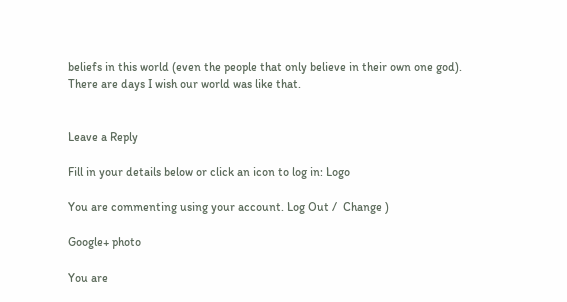beliefs in this world (even the people that only believe in their own one god).      There are days I wish our world was like that.


Leave a Reply

Fill in your details below or click an icon to log in: Logo

You are commenting using your account. Log Out /  Change )

Google+ photo

You are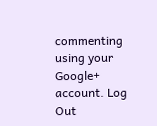commenting using your Google+ account. Log Out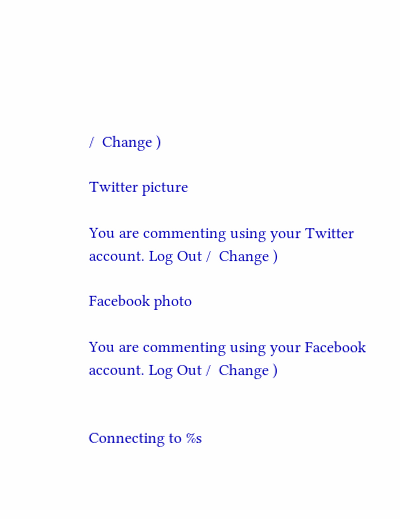/  Change )

Twitter picture

You are commenting using your Twitter account. Log Out /  Change )

Facebook photo

You are commenting using your Facebook account. Log Out /  Change )


Connecting to %s